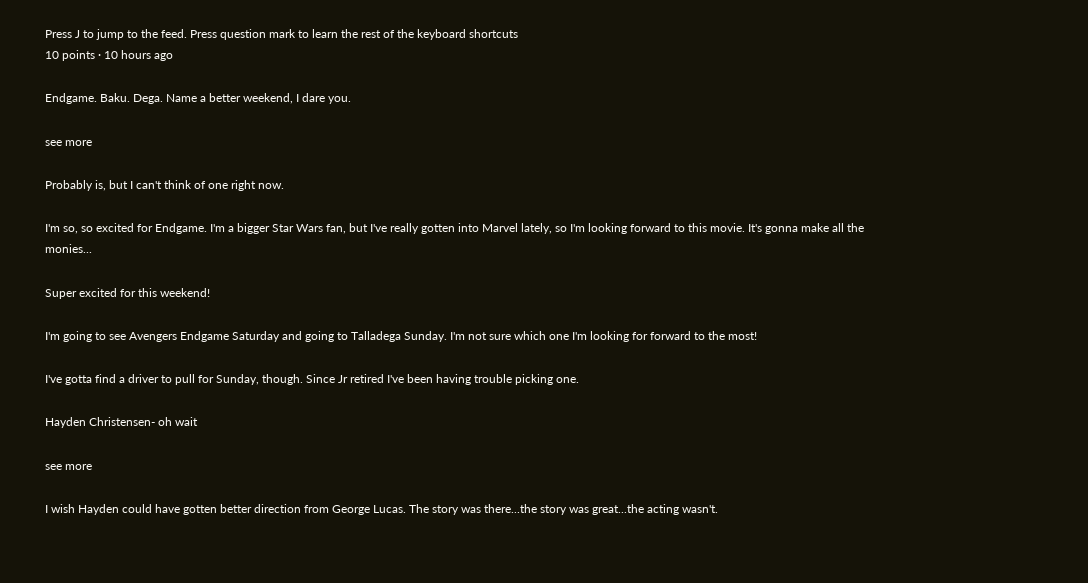Press J to jump to the feed. Press question mark to learn the rest of the keyboard shortcuts
10 points · 10 hours ago

Endgame. Baku. Dega. Name a better weekend, I dare you.

see more

Probably is, but I can't think of one right now.

I'm so, so excited for Endgame. I'm a bigger Star Wars fan, but I've really gotten into Marvel lately, so I'm looking forward to this movie. It's gonna make all the monies...

Super excited for this weekend!

I'm going to see Avengers Endgame Saturday and going to Talladega Sunday. I'm not sure which one I'm looking for forward to the most!

I've gotta find a driver to pull for Sunday, though. Since Jr retired I've been having trouble picking one.

Hayden Christensen- oh wait

see more

I wish Hayden could have gotten better direction from George Lucas. The story was there...the story was great...the acting wasn't.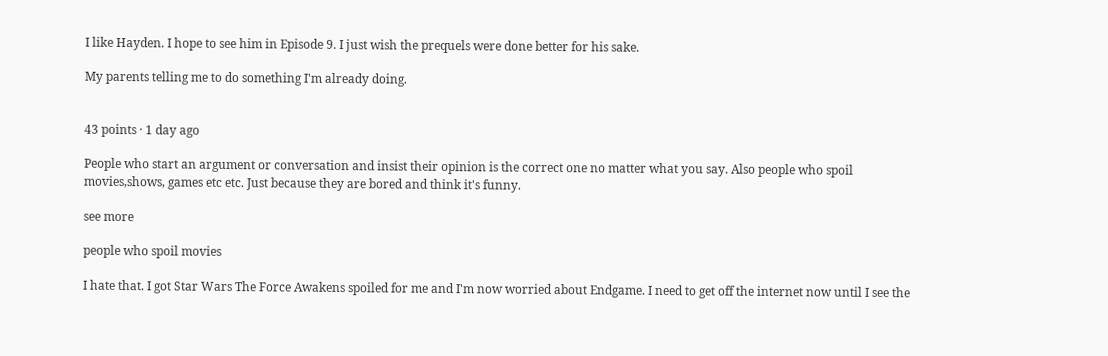I like Hayden. I hope to see him in Episode 9. I just wish the prequels were done better for his sake.

My parents telling me to do something I'm already doing.


43 points · 1 day ago

People who start an argument or conversation and insist their opinion is the correct one no matter what you say. Also people who spoil movies,shows, games etc etc. Just because they are bored and think it's funny.

see more

people who spoil movies

I hate that. I got Star Wars The Force Awakens spoiled for me and I'm now worried about Endgame. I need to get off the internet now until I see the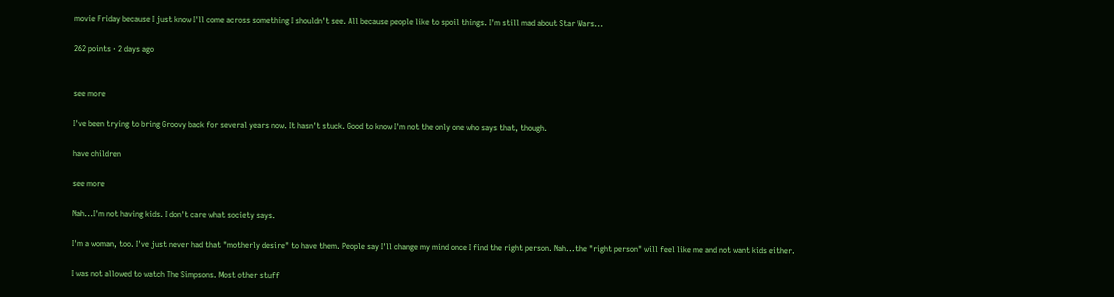movie Friday because I just know I'll come across something I shouldn't see. All because people like to spoil things. I'm still mad about Star Wars...

262 points · 2 days ago


see more

I've been trying to bring Groovy back for several years now. It hasn't stuck. Good to know I'm not the only one who says that, though.

have children

see more

Nah...I'm not having kids. I don't care what society says.

I'm a woman, too. I've just never had that "motherly desire" to have them. People say I'll change my mind once I find the right person. Nah...the "right person" will feel like me and not want kids either.

I was not allowed to watch The Simpsons. Most other stuff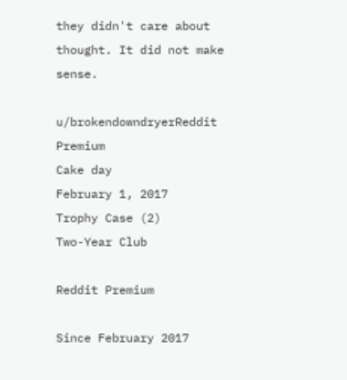they didn't care about thought. It did not make sense.

u/brokendowndryerReddit Premium
Cake day
February 1, 2017
Trophy Case (2)
Two-Year Club

Reddit Premium

Since February 2017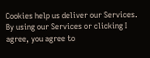Cookies help us deliver our Services. By using our Services or clicking I agree, you agree to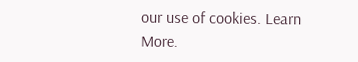our use of cookies. Learn More.